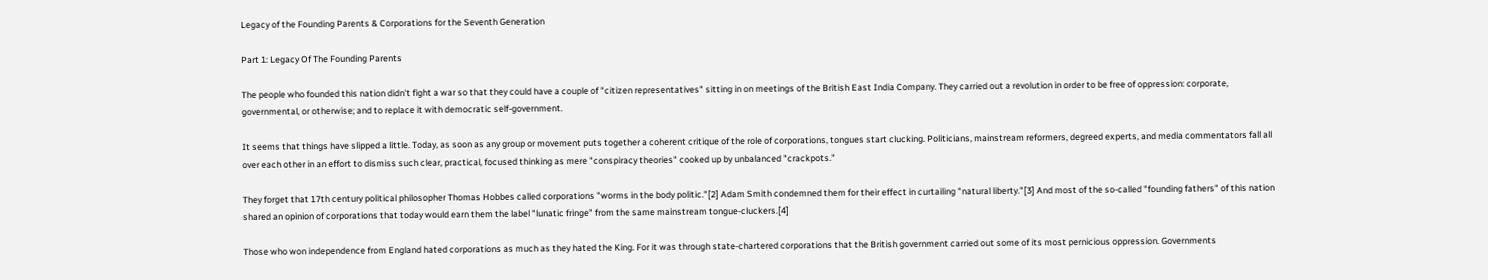Legacy of the Founding Parents & Corporations for the Seventh Generation

Part 1: Legacy Of The Founding Parents

The people who founded this nation didn't fight a war so that they could have a couple of "citizen representatives" sitting in on meetings of the British East India Company. They carried out a revolution in order to be free of oppression: corporate, governmental, or otherwise; and to replace it with democratic self-government.

It seems that things have slipped a little. Today, as soon as any group or movement puts together a coherent critique of the role of corporations, tongues start clucking. Politicians, mainstream reformers, degreed experts, and media commentators fall all over each other in an effort to dismiss such clear, practical, focused thinking as mere "conspiracy theories" cooked up by unbalanced "crackpots."

They forget that 17th century political philosopher Thomas Hobbes called corporations "worms in the body politic."[2] Adam Smith condemned them for their effect in curtailing "natural liberty."[3] And most of the so-called "founding fathers" of this nation shared an opinion of corporations that today would earn them the label "lunatic fringe" from the same mainstream tongue-cluckers.[4]

Those who won independence from England hated corporations as much as they hated the King. For it was through state-chartered corporations that the British government carried out some of its most pernicious oppression. Governments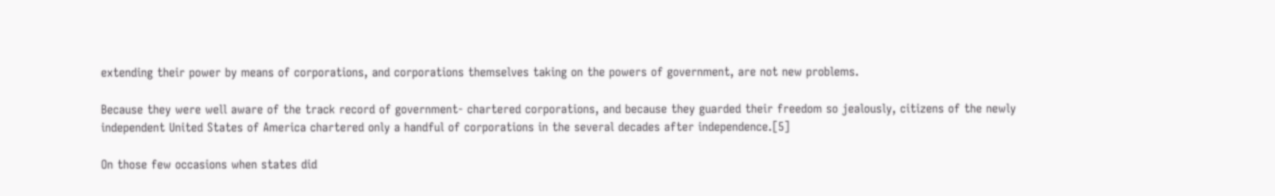extending their power by means of corporations, and corporations themselves taking on the powers of government, are not new problems.

Because they were well aware of the track record of government- chartered corporations, and because they guarded their freedom so jealously, citizens of the newly independent United States of America chartered only a handful of corporations in the several decades after independence.[5]

On those few occasions when states did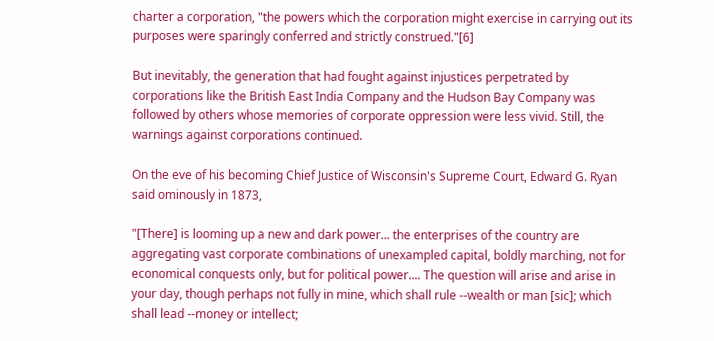charter a corporation, "the powers which the corporation might exercise in carrying out its purposes were sparingly conferred and strictly construed."[6]

But inevitably, the generation that had fought against injustices perpetrated by corporations like the British East India Company and the Hudson Bay Company was followed by others whose memories of corporate oppression were less vivid. Still, the warnings against corporations continued.

On the eve of his becoming Chief Justice of Wisconsin's Supreme Court, Edward G. Ryan said ominously in 1873,

"[There] is looming up a new and dark power... the enterprises of the country are aggregating vast corporate combinations of unexampled capital, boldly marching, not for economical conquests only, but for political power.... The question will arise and arise in your day, though perhaps not fully in mine, which shall rule --wealth or man [sic]; which shall lead --money or intellect;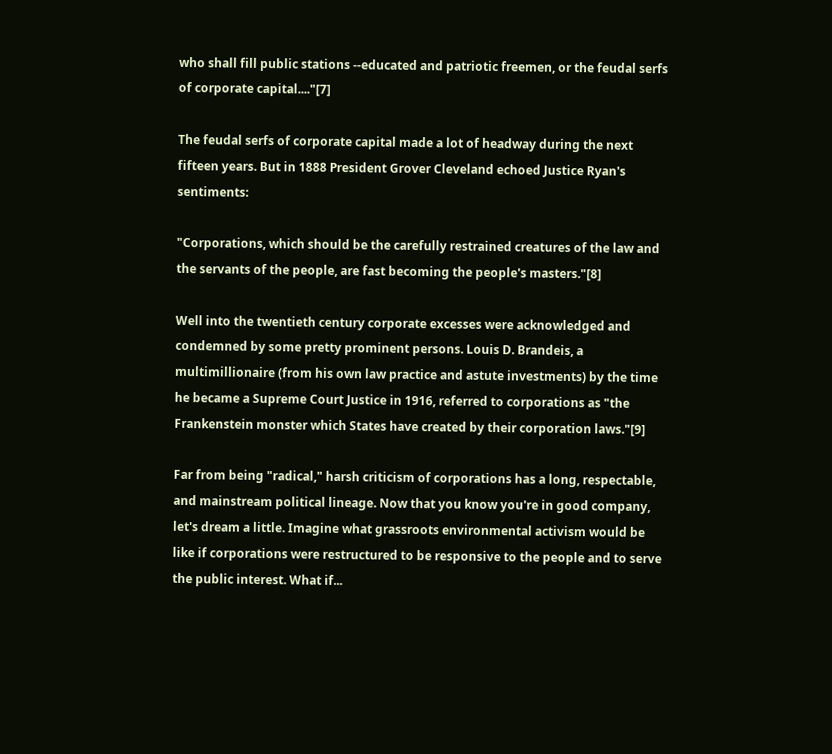who shall fill public stations --educated and patriotic freemen, or the feudal serfs of corporate capital...."[7]

The feudal serfs of corporate capital made a lot of headway during the next fifteen years. But in 1888 President Grover Cleveland echoed Justice Ryan's sentiments:

"Corporations, which should be the carefully restrained creatures of the law and the servants of the people, are fast becoming the people's masters."[8]

Well into the twentieth century corporate excesses were acknowledged and condemned by some pretty prominent persons. Louis D. Brandeis, a multimillionaire (from his own law practice and astute investments) by the time he became a Supreme Court Justice in 1916, referred to corporations as "the Frankenstein monster which States have created by their corporation laws."[9]

Far from being "radical," harsh criticism of corporations has a long, respectable, and mainstream political lineage. Now that you know you're in good company, let's dream a little. Imagine what grassroots environmental activism would be like if corporations were restructured to be responsive to the people and to serve the public interest. What if...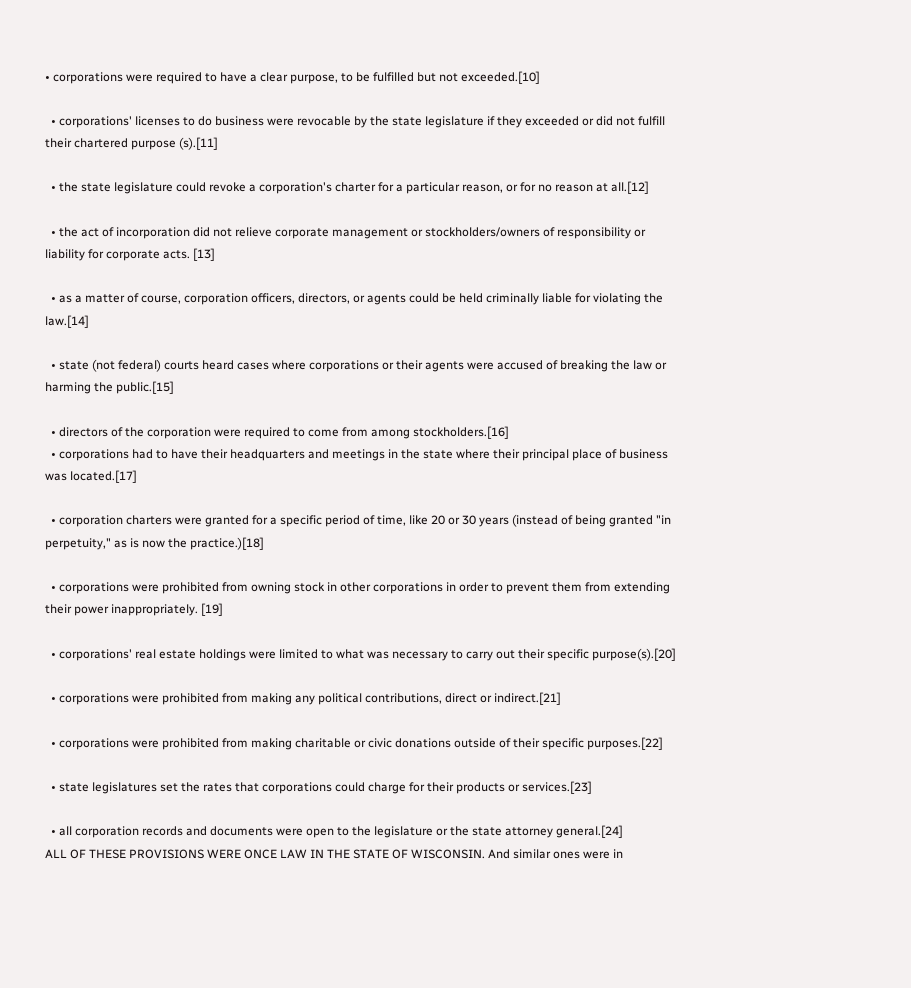• corporations were required to have a clear purpose, to be fulfilled but not exceeded.[10]

  • corporations' licenses to do business were revocable by the state legislature if they exceeded or did not fulfill their chartered purpose (s).[11]

  • the state legislature could revoke a corporation's charter for a particular reason, or for no reason at all.[12]

  • the act of incorporation did not relieve corporate management or stockholders/owners of responsibility or liability for corporate acts. [13]

  • as a matter of course, corporation officers, directors, or agents could be held criminally liable for violating the law.[14]

  • state (not federal) courts heard cases where corporations or their agents were accused of breaking the law or harming the public.[15]

  • directors of the corporation were required to come from among stockholders.[16]
  • corporations had to have their headquarters and meetings in the state where their principal place of business was located.[17]

  • corporation charters were granted for a specific period of time, like 20 or 30 years (instead of being granted "in perpetuity," as is now the practice.)[18]

  • corporations were prohibited from owning stock in other corporations in order to prevent them from extending their power inappropriately. [19]

  • corporations' real estate holdings were limited to what was necessary to carry out their specific purpose(s).[20]

  • corporations were prohibited from making any political contributions, direct or indirect.[21]

  • corporations were prohibited from making charitable or civic donations outside of their specific purposes.[22]

  • state legislatures set the rates that corporations could charge for their products or services.[23]

  • all corporation records and documents were open to the legislature or the state attorney general.[24]
ALL OF THESE PROVISIONS WERE ONCE LAW IN THE STATE OF WISCONSIN. And similar ones were in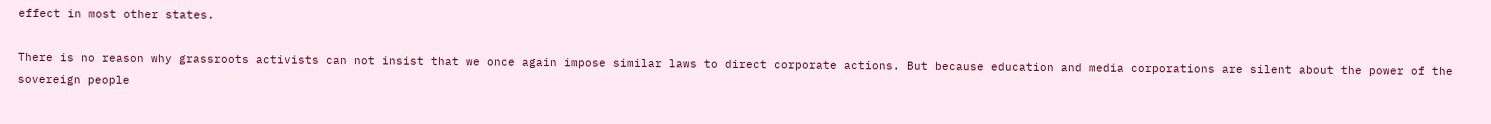effect in most other states.

There is no reason why grassroots activists can not insist that we once again impose similar laws to direct corporate actions. But because education and media corporations are silent about the power of the sovereign people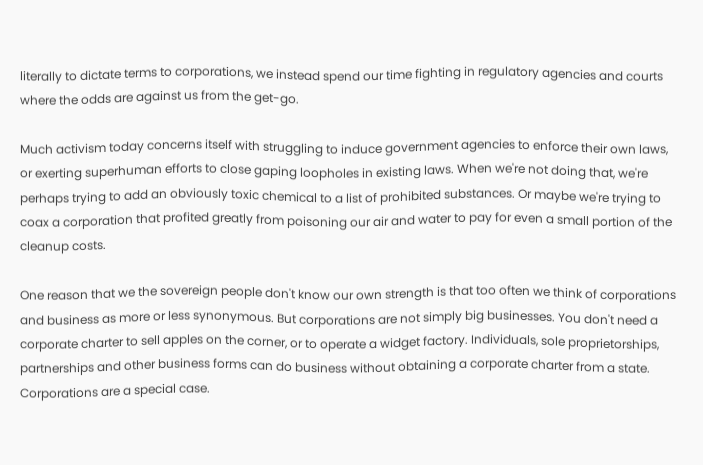literally to dictate terms to corporations, we instead spend our time fighting in regulatory agencies and courts where the odds are against us from the get-go.

Much activism today concerns itself with struggling to induce government agencies to enforce their own laws, or exerting superhuman efforts to close gaping loopholes in existing laws. When we're not doing that, we're perhaps trying to add an obviously toxic chemical to a list of prohibited substances. Or maybe we're trying to coax a corporation that profited greatly from poisoning our air and water to pay for even a small portion of the cleanup costs.

One reason that we the sovereign people don't know our own strength is that too often we think of corporations and business as more or less synonymous. But corporations are not simply big businesses. You don't need a corporate charter to sell apples on the corner, or to operate a widget factory. Individuals, sole proprietorships, partnerships and other business forms can do business without obtaining a corporate charter from a state. Corporations are a special case.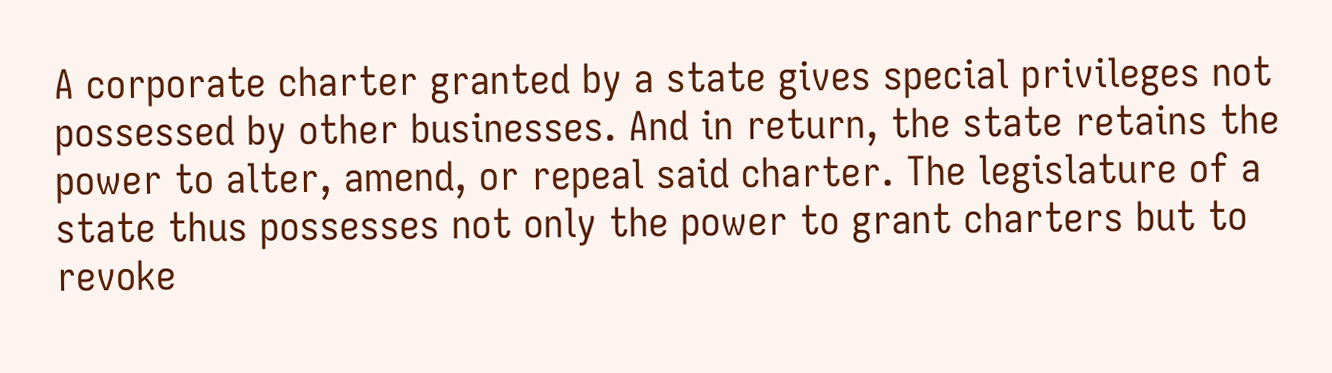A corporate charter granted by a state gives special privileges not possessed by other businesses. And in return, the state retains the power to alter, amend, or repeal said charter. The legislature of a state thus possesses not only the power to grant charters but to revoke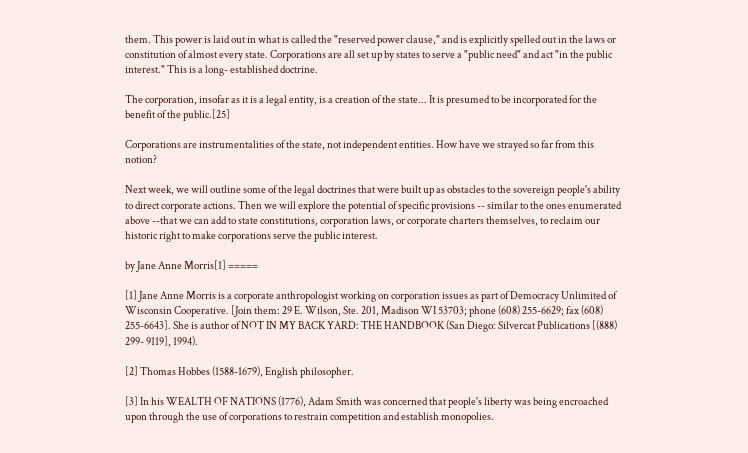them. This power is laid out in what is called the "reserved power clause," and is explicitly spelled out in the laws or constitution of almost every state. Corporations are all set up by states to serve a "public need" and act "in the public interest." This is a long- established doctrine.

The corporation, insofar as it is a legal entity, is a creation of the state... It is presumed to be incorporated for the benefit of the public.[25]

Corporations are instrumentalities of the state, not independent entities. How have we strayed so far from this notion?

Next week, we will outline some of the legal doctrines that were built up as obstacles to the sovereign people's ability to direct corporate actions. Then we will explore the potential of specific provisions -- similar to the ones enumerated above --that we can add to state constitutions, corporation laws, or corporate charters themselves, to reclaim our historic right to make corporations serve the public interest.

by Jane Anne Morris[1] =====

[1] Jane Anne Morris is a corporate anthropologist working on corporation issues as part of Democracy Unlimited of Wisconsin Cooperative. [Join them: 29 E. Wilson, Ste. 201, Madison WI 53703; phone (608) 255-6629; fax (608) 255-6643]. She is author of NOT IN MY BACK YARD: THE HANDBOOK (San Diego: Silvercat Publications [(888) 299- 9119], 1994).

[2] Thomas Hobbes (1588-1679), English philosopher.

[3] In his WEALTH OF NATIONS (1776), Adam Smith was concerned that people's liberty was being encroached upon through the use of corporations to restrain competition and establish monopolies.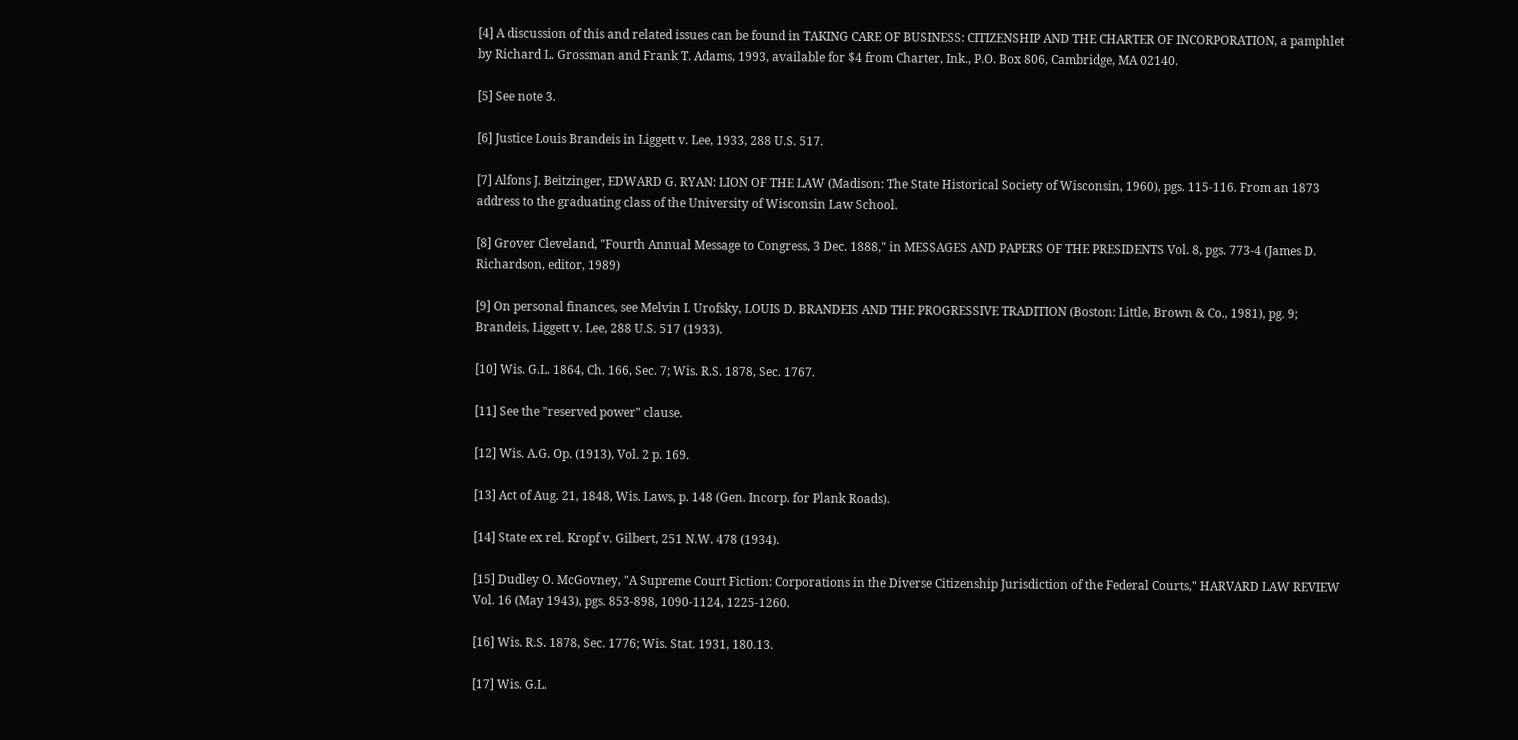[4] A discussion of this and related issues can be found in TAKING CARE OF BUSINESS: CITIZENSHIP AND THE CHARTER OF INCORPORATION, a pamphlet by Richard L. Grossman and Frank T. Adams, 1993, available for $4 from Charter, Ink., P.O. Box 806, Cambridge, MA 02140.

[5] See note 3.

[6] Justice Louis Brandeis in Liggett v. Lee, 1933, 288 U.S. 517.

[7] Alfons J. Beitzinger, EDWARD G. RYAN: LION OF THE LAW (Madison: The State Historical Society of Wisconsin, 1960), pgs. 115-116. From an 1873 address to the graduating class of the University of Wisconsin Law School.

[8] Grover Cleveland, "Fourth Annual Message to Congress, 3 Dec. 1888," in MESSAGES AND PAPERS OF THE PRESIDENTS Vol. 8, pgs. 773-4 (James D. Richardson, editor, 1989)

[9] On personal finances, see Melvin I. Urofsky, LOUIS D. BRANDEIS AND THE PROGRESSIVE TRADITION (Boston: Little, Brown & Co., 1981), pg. 9; Brandeis, Liggett v. Lee, 288 U.S. 517 (1933).

[10] Wis. G.L. 1864, Ch. 166, Sec. 7; Wis. R.S. 1878, Sec. 1767.

[11] See the "reserved power" clause.

[12] Wis. A.G. Op. (1913), Vol. 2 p. 169.

[13] Act of Aug. 21, 1848, Wis. Laws, p. 148 (Gen. Incorp. for Plank Roads).

[14] State ex rel. Kropf v. Gilbert, 251 N.W. 478 (1934).

[15] Dudley O. McGovney, "A Supreme Court Fiction: Corporations in the Diverse Citizenship Jurisdiction of the Federal Courts," HARVARD LAW REVIEW Vol. 16 (May 1943), pgs. 853-898, 1090-1124, 1225-1260.

[16] Wis. R.S. 1878, Sec. 1776; Wis. Stat. 1931, 180.13.

[17] Wis. G.L.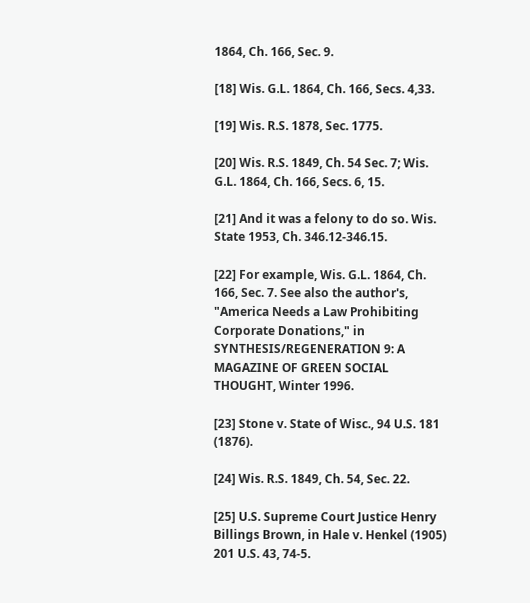1864, Ch. 166, Sec. 9.

[18] Wis. G.L. 1864, Ch. 166, Secs. 4,33.

[19] Wis. R.S. 1878, Sec. 1775.

[20] Wis. R.S. 1849, Ch. 54 Sec. 7; Wis. G.L. 1864, Ch. 166, Secs. 6, 15.

[21] And it was a felony to do so. Wis. State 1953, Ch. 346.12-346.15.

[22] For example, Wis. G.L. 1864, Ch. 166, Sec. 7. See also the author's, "America Needs a Law Prohibiting Corporate Donations," in SYNTHESIS/REGENERATION 9: A MAGAZINE OF GREEN SOCIAL THOUGHT, Winter 1996.

[23] Stone v. State of Wisc., 94 U.S. 181 (1876).

[24] Wis. R.S. 1849, Ch. 54, Sec. 22.

[25] U.S. Supreme Court Justice Henry Billings Brown, in Hale v. Henkel (1905) 201 U.S. 43, 74-5.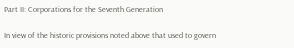Part II: Corporations for the Seventh Generation

In view of the historic provisions noted above that used to govern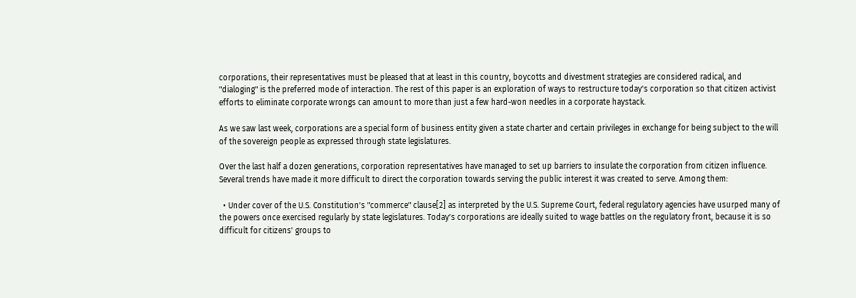corporations, their representatives must be pleased that at least in this country, boycotts and divestment strategies are considered radical, and "dialoging" is the preferred mode of interaction. The rest of this paper is an exploration of ways to restructure today's corporation so that citizen activist efforts to eliminate corporate wrongs can amount to more than just a few hard-won needles in a corporate haystack.

As we saw last week, corporations are a special form of business entity given a state charter and certain privileges in exchange for being subject to the will of the sovereign people as expressed through state legislatures.

Over the last half a dozen generations, corporation representatives have managed to set up barriers to insulate the corporation from citizen influence. Several trends have made it more difficult to direct the corporation towards serving the public interest it was created to serve. Among them:

  • Under cover of the U.S. Constitution's "commerce" clause[2] as interpreted by the U.S. Supreme Court, federal regulatory agencies have usurped many of the powers once exercised regularly by state legislatures. Today's corporations are ideally suited to wage battles on the regulatory front, because it is so difficult for citizens' groups to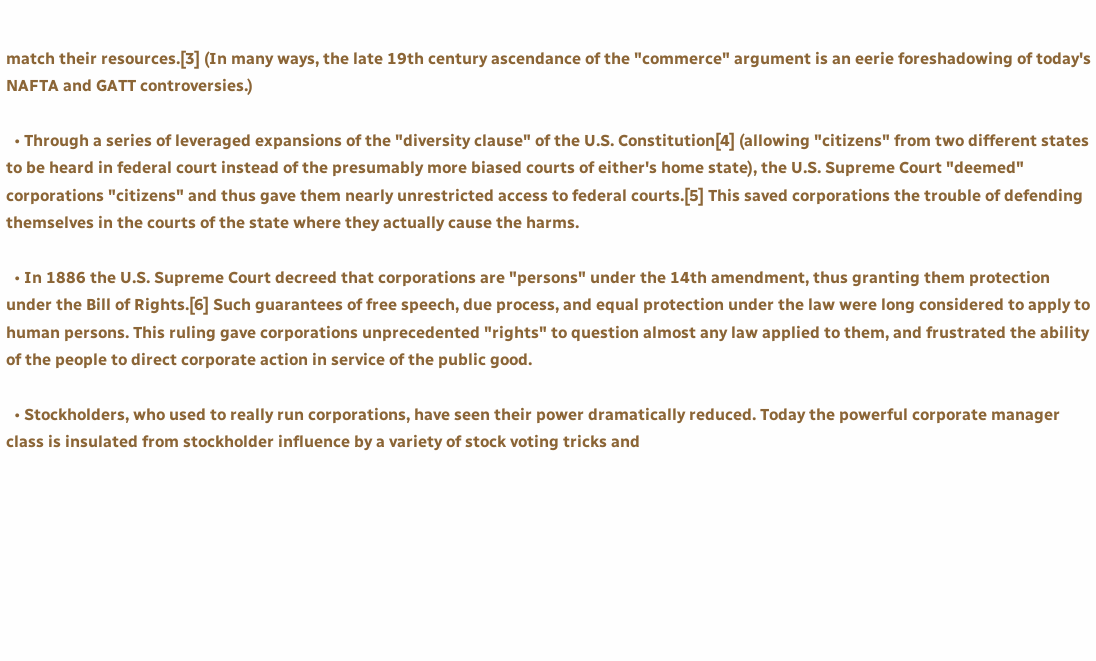match their resources.[3] (In many ways, the late 19th century ascendance of the "commerce" argument is an eerie foreshadowing of today's NAFTA and GATT controversies.)

  • Through a series of leveraged expansions of the "diversity clause" of the U.S. Constitution[4] (allowing "citizens" from two different states to be heard in federal court instead of the presumably more biased courts of either's home state), the U.S. Supreme Court "deemed" corporations "citizens" and thus gave them nearly unrestricted access to federal courts.[5] This saved corporations the trouble of defending themselves in the courts of the state where they actually cause the harms.

  • In 1886 the U.S. Supreme Court decreed that corporations are "persons" under the 14th amendment, thus granting them protection under the Bill of Rights.[6] Such guarantees of free speech, due process, and equal protection under the law were long considered to apply to human persons. This ruling gave corporations unprecedented "rights" to question almost any law applied to them, and frustrated the ability of the people to direct corporate action in service of the public good.

  • Stockholders, who used to really run corporations, have seen their power dramatically reduced. Today the powerful corporate manager class is insulated from stockholder influence by a variety of stock voting tricks and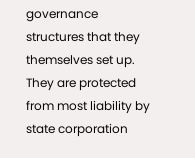governance structures that they themselves set up. They are protected from most liability by state corporation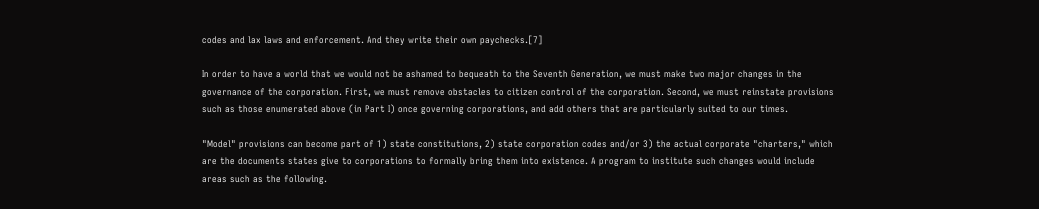codes and lax laws and enforcement. And they write their own paychecks.[7]

In order to have a world that we would not be ashamed to bequeath to the Seventh Generation, we must make two major changes in the governance of the corporation. First, we must remove obstacles to citizen control of the corporation. Second, we must reinstate provisions such as those enumerated above (in Part I) once governing corporations, and add others that are particularly suited to our times.

"Model" provisions can become part of 1) state constitutions, 2) state corporation codes and/or 3) the actual corporate "charters," which are the documents states give to corporations to formally bring them into existence. A program to institute such changes would include areas such as the following.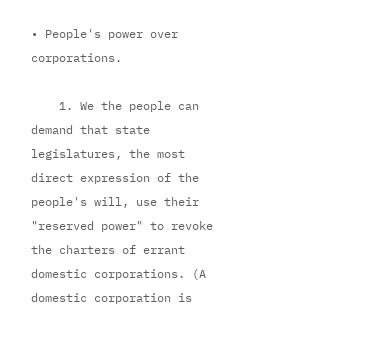• People's power over corporations.

    1. We the people can demand that state legislatures, the most direct expression of the people's will, use their "reserved power" to revoke the charters of errant domestic corporations. (A domestic corporation is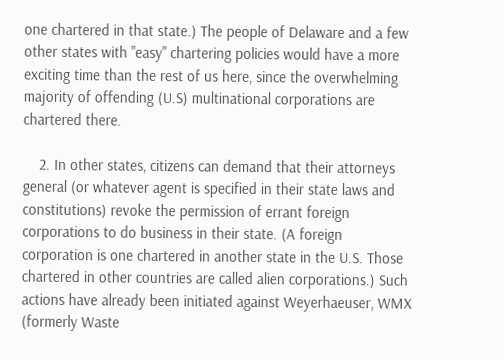one chartered in that state.) The people of Delaware and a few other states with "easy" chartering policies would have a more exciting time than the rest of us here, since the overwhelming majority of offending (U.S) multinational corporations are chartered there.

    2. In other states, citizens can demand that their attorneys general (or whatever agent is specified in their state laws and constitutions) revoke the permission of errant foreign corporations to do business in their state. (A foreign corporation is one chartered in another state in the U.S. Those chartered in other countries are called alien corporations.) Such actions have already been initiated against Weyerhaeuser, WMX (formerly Waste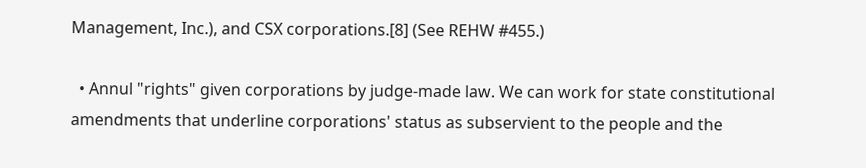Management, Inc.), and CSX corporations.[8] (See REHW #455.)

  • Annul "rights" given corporations by judge-made law. We can work for state constitutional amendments that underline corporations' status as subservient to the people and the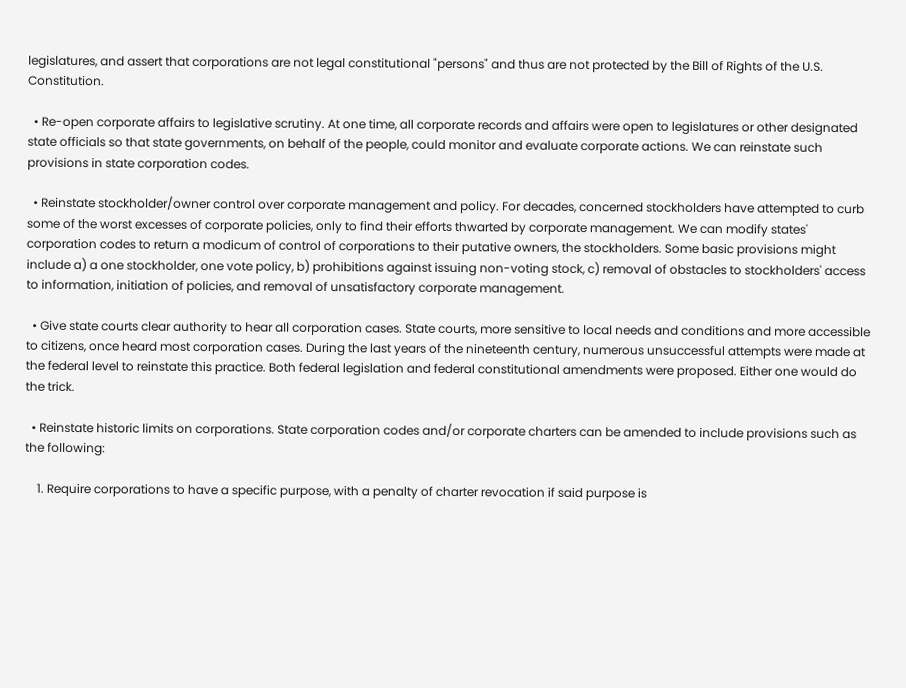legislatures, and assert that corporations are not legal constitutional "persons" and thus are not protected by the Bill of Rights of the U.S. Constitution.

  • Re-open corporate affairs to legislative scrutiny. At one time, all corporate records and affairs were open to legislatures or other designated state officials so that state governments, on behalf of the people, could monitor and evaluate corporate actions. We can reinstate such provisions in state corporation codes.

  • Reinstate stockholder/owner control over corporate management and policy. For decades, concerned stockholders have attempted to curb some of the worst excesses of corporate policies, only to find their efforts thwarted by corporate management. We can modify states' corporation codes to return a modicum of control of corporations to their putative owners, the stockholders. Some basic provisions might include a) a one stockholder, one vote policy, b) prohibitions against issuing non-voting stock, c) removal of obstacles to stockholders' access to information, initiation of policies, and removal of unsatisfactory corporate management.

  • Give state courts clear authority to hear all corporation cases. State courts, more sensitive to local needs and conditions and more accessible to citizens, once heard most corporation cases. During the last years of the nineteenth century, numerous unsuccessful attempts were made at the federal level to reinstate this practice. Both federal legislation and federal constitutional amendments were proposed. Either one would do the trick.

  • Reinstate historic limits on corporations. State corporation codes and/or corporate charters can be amended to include provisions such as the following:

    1. Require corporations to have a specific purpose, with a penalty of charter revocation if said purpose is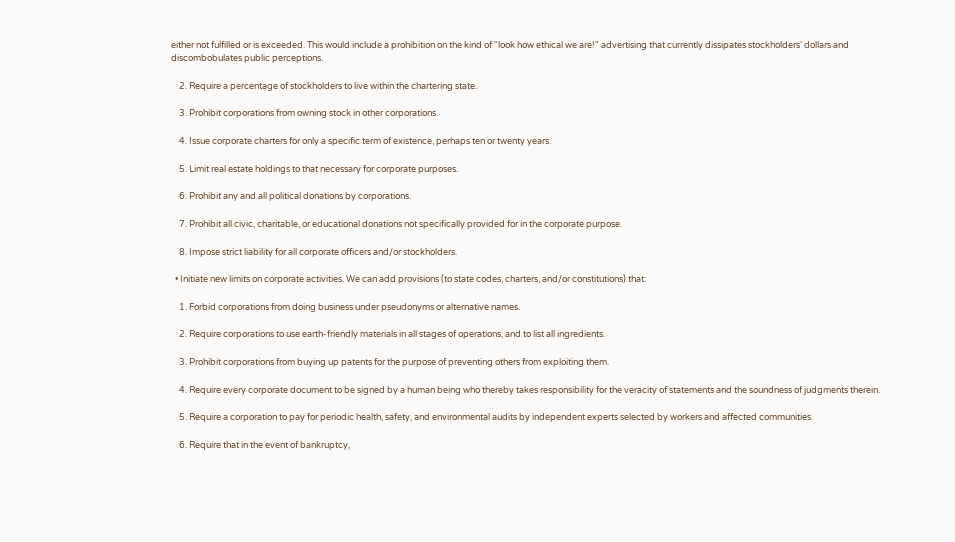either not fulfilled or is exceeded. This would include a prohibition on the kind of "look how ethical we are!" advertising that currently dissipates stockholders' dollars and discombobulates public perceptions.

    2. Require a percentage of stockholders to live within the chartering state.

    3. Prohibit corporations from owning stock in other corporations.

    4. Issue corporate charters for only a specific term of existence, perhaps ten or twenty years.

    5. Limit real estate holdings to that necessary for corporate purposes.

    6. Prohibit any and all political donations by corporations.

    7. Prohibit all civic, charitable, or educational donations not specifically provided for in the corporate purpose.

    8. Impose strict liability for all corporate officers and/or stockholders.

  • Initiate new limits on corporate activities. We can add provisions (to state codes, charters, and/or constitutions) that:

    1. Forbid corporations from doing business under pseudonyms or alternative names.

    2. Require corporations to use earth-friendly materials in all stages of operations, and to list all ingredients.

    3. Prohibit corporations from buying up patents for the purpose of preventing others from exploiting them.

    4. Require every corporate document to be signed by a human being who thereby takes responsibility for the veracity of statements and the soundness of judgments therein.

    5. Require a corporation to pay for periodic health, safety, and environmental audits by independent experts selected by workers and affected communities.

    6. Require that in the event of bankruptcy,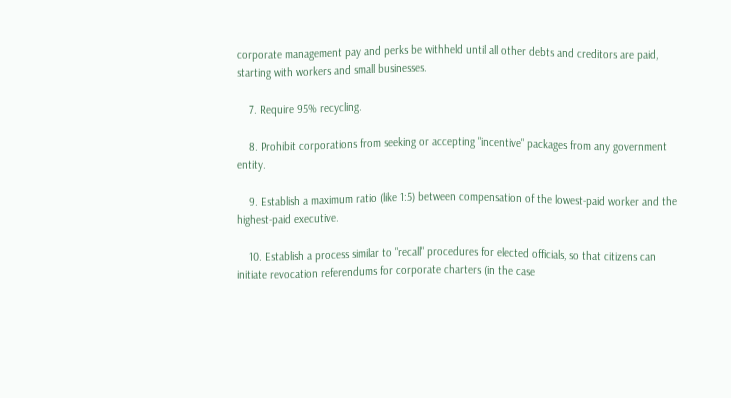corporate management pay and perks be withheld until all other debts and creditors are paid, starting with workers and small businesses.

    7. Require 95% recycling.

    8. Prohibit corporations from seeking or accepting "incentive" packages from any government entity.

    9. Establish a maximum ratio (like 1:5) between compensation of the lowest-paid worker and the highest-paid executive.

    10. Establish a process similar to "recall" procedures for elected officials, so that citizens can initiate revocation referendums for corporate charters (in the case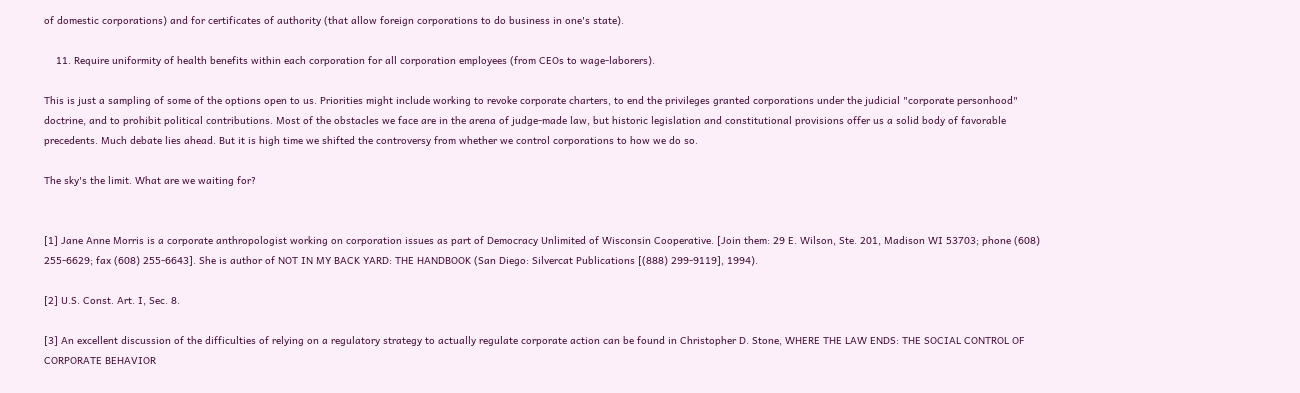of domestic corporations) and for certificates of authority (that allow foreign corporations to do business in one's state).

    11. Require uniformity of health benefits within each corporation for all corporation employees (from CEOs to wage-laborers).

This is just a sampling of some of the options open to us. Priorities might include working to revoke corporate charters, to end the privileges granted corporations under the judicial "corporate personhood" doctrine, and to prohibit political contributions. Most of the obstacles we face are in the arena of judge-made law, but historic legislation and constitutional provisions offer us a solid body of favorable precedents. Much debate lies ahead. But it is high time we shifted the controversy from whether we control corporations to how we do so.

The sky's the limit. What are we waiting for?


[1] Jane Anne Morris is a corporate anthropologist working on corporation issues as part of Democracy Unlimited of Wisconsin Cooperative. [Join them: 29 E. Wilson, Ste. 201, Madison WI 53703; phone (608) 255-6629; fax (608) 255-6643]. She is author of NOT IN MY BACK YARD: THE HANDBOOK (San Diego: Silvercat Publications [(888) 299-9119], 1994).

[2] U.S. Const. Art. I, Sec. 8.

[3] An excellent discussion of the difficulties of relying on a regulatory strategy to actually regulate corporate action can be found in Christopher D. Stone, WHERE THE LAW ENDS: THE SOCIAL CONTROL OF CORPORATE BEHAVIOR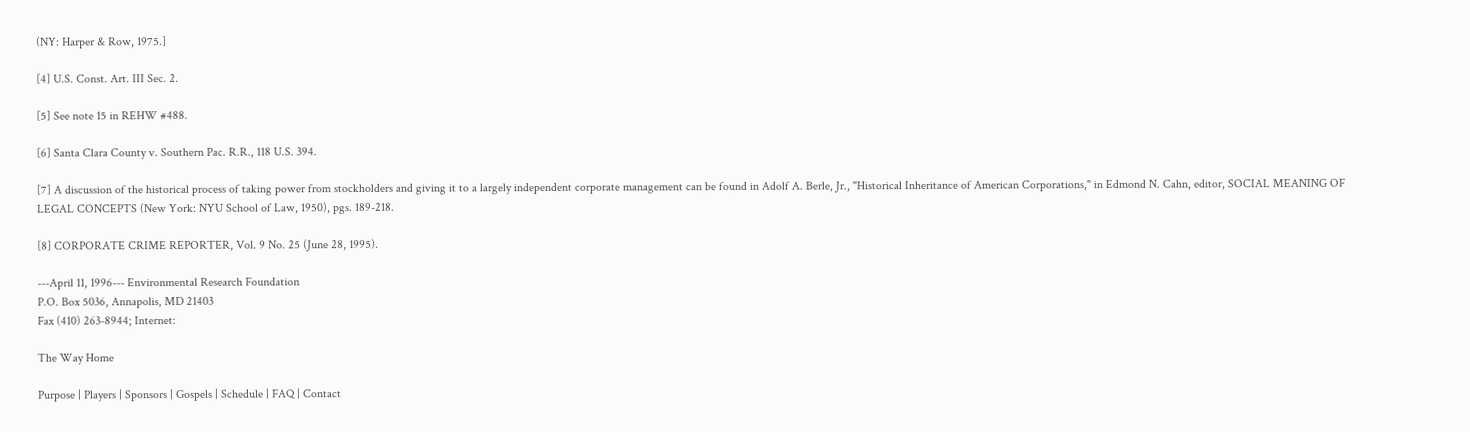(NY: Harper & Row, 1975.]

[4] U.S. Const. Art. III Sec. 2.

[5] See note 15 in REHW #488.

[6] Santa Clara County v. Southern Pac. R.R., 118 U.S. 394.

[7] A discussion of the historical process of taking power from stockholders and giving it to a largely independent corporate management can be found in Adolf A. Berle, Jr., "Historical Inheritance of American Corporations," in Edmond N. Cahn, editor, SOCIAL MEANING OF LEGAL CONCEPTS (New York: NYU School of Law, 1950), pgs. 189-218.

[8] CORPORATE CRIME REPORTER, Vol. 9 No. 25 (June 28, 1995).

---April 11, 1996--- Environmental Research Foundation
P.O. Box 5036, Annapolis, MD 21403
Fax (410) 263-8944; Internet:

The Way Home

Purpose | Players | Sponsors | Gospels | Schedule | FAQ | Contact